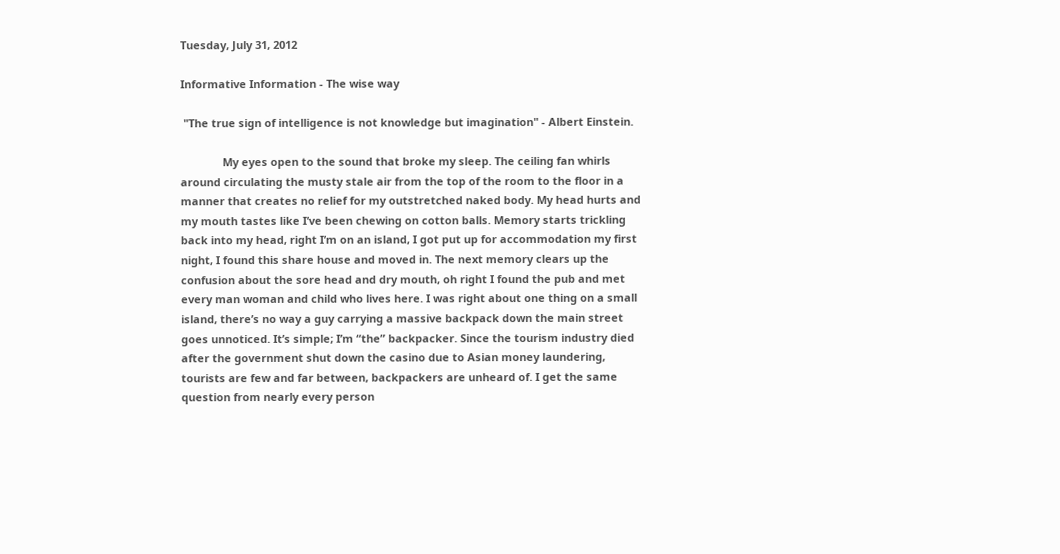Tuesday, July 31, 2012

Informative Information - The wise way

 "The true sign of intelligence is not knowledge but imagination" - Albert Einstein.

              My eyes open to the sound that broke my sleep. The ceiling fan whirls around circulating the musty stale air from the top of the room to the floor in a manner that creates no relief for my outstretched naked body. My head hurts and my mouth tastes like I’ve been chewing on cotton balls. Memory starts trickling back into my head, right I’m on an island, I got put up for accommodation my first night, I found this share house and moved in. The next memory clears up the confusion about the sore head and dry mouth, oh right I found the pub and met every man woman and child who lives here. I was right about one thing on a small island, there’s no way a guy carrying a massive backpack down the main street goes unnoticed. It’s simple; I’m “the” backpacker. Since the tourism industry died after the government shut down the casino due to Asian money laundering, tourists are few and far between, backpackers are unheard of. I get the same question from nearly every person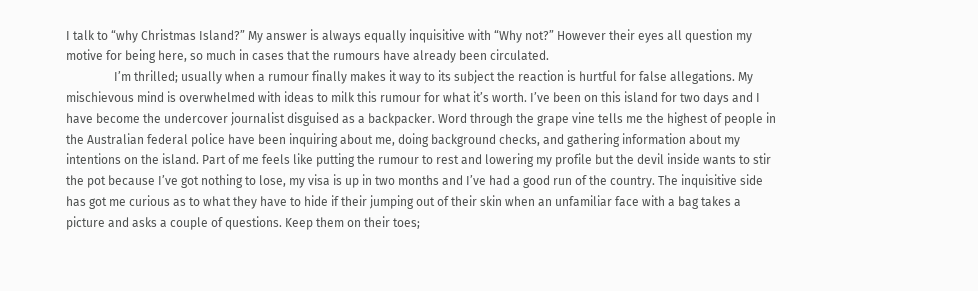I talk to “why Christmas Island?” My answer is always equally inquisitive with “Why not?” However their eyes all question my motive for being here, so much in cases that the rumours have already been circulated.
                I’m thrilled; usually when a rumour finally makes it way to its subject the reaction is hurtful for false allegations. My mischievous mind is overwhelmed with ideas to milk this rumour for what it’s worth. I’ve been on this island for two days and I have become the undercover journalist disguised as a backpacker. Word through the grape vine tells me the highest of people in the Australian federal police have been inquiring about me, doing background checks, and gathering information about my intentions on the island. Part of me feels like putting the rumour to rest and lowering my profile but the devil inside wants to stir the pot because I’ve got nothing to lose, my visa is up in two months and I’ve had a good run of the country. The inquisitive side has got me curious as to what they have to hide if their jumping out of their skin when an unfamiliar face with a bag takes a picture and asks a couple of questions. Keep them on their toes;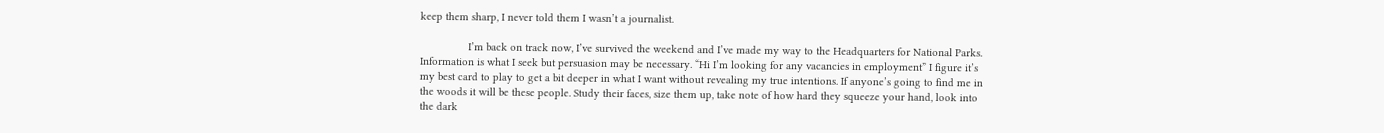keep them sharp, I never told them I wasn’t a journalist.

                I’m back on track now, I’ve survived the weekend and I’ve made my way to the Headquarters for National Parks. Information is what I seek but persuasion may be necessary. “Hi I’m looking for any vacancies in employment” I figure it’s my best card to play to get a bit deeper in what I want without revealing my true intentions. If anyone’s going to find me in the woods it will be these people. Study their faces, size them up, take note of how hard they squeeze your hand, look into the dark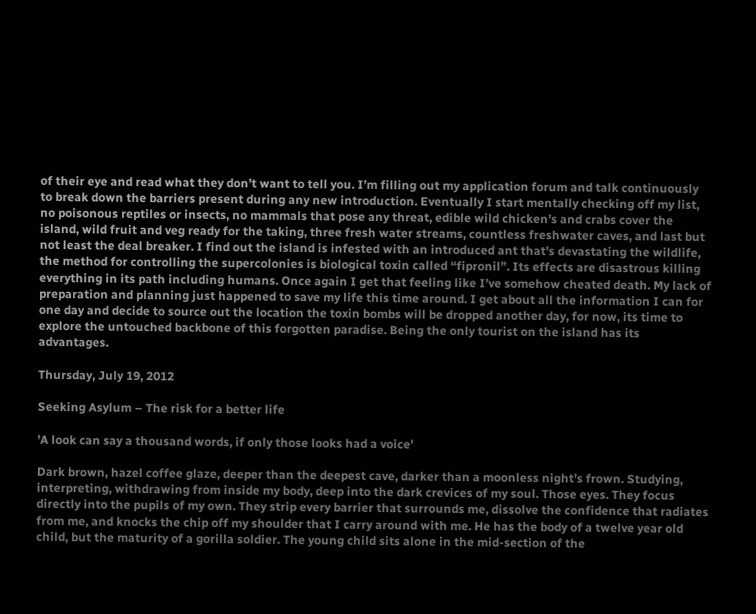of their eye and read what they don’t want to tell you. I’m filling out my application forum and talk continuously to break down the barriers present during any new introduction. Eventually I start mentally checking off my list, no poisonous reptiles or insects, no mammals that pose any threat, edible wild chicken’s and crabs cover the island, wild fruit and veg ready for the taking, three fresh water streams, countless freshwater caves, and last but not least the deal breaker. I find out the island is infested with an introduced ant that’s devastating the wildlife, the method for controlling the supercolonies is biological toxin called “fipronil”. Its effects are disastrous killing everything in its path including humans. Once again I get that feeling like I’ve somehow cheated death. My lack of preparation and planning just happened to save my life this time around. I get about all the information I can for one day and decide to source out the location the toxin bombs will be dropped another day, for now, its time to explore the untouched backbone of this forgotten paradise. Being the only tourist on the island has its advantages.

Thursday, July 19, 2012

Seeking Asylum – The risk for a better life

'A look can say a thousand words, if only those looks had a voice'

Dark brown, hazel coffee glaze, deeper than the deepest cave, darker than a moonless night’s frown. Studying, interpreting, withdrawing from inside my body, deep into the dark crevices of my soul. Those eyes. They focus directly into the pupils of my own. They strip every barrier that surrounds me, dissolve the confidence that radiates from me, and knocks the chip off my shoulder that I carry around with me. He has the body of a twelve year old child, but the maturity of a gorilla soldier. The young child sits alone in the mid-section of the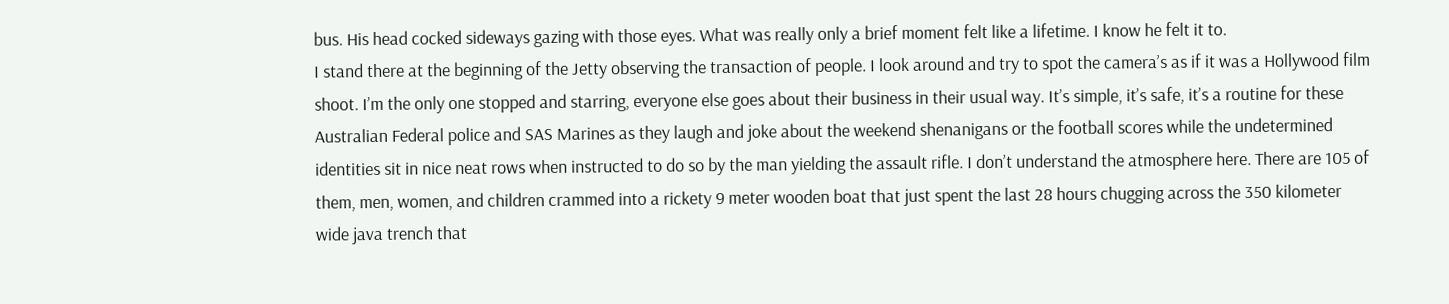bus. His head cocked sideways gazing with those eyes. What was really only a brief moment felt like a lifetime. I know he felt it to.
I stand there at the beginning of the Jetty observing the transaction of people. I look around and try to spot the camera’s as if it was a Hollywood film shoot. I’m the only one stopped and starring, everyone else goes about their business in their usual way. It’s simple, it’s safe, it’s a routine for these Australian Federal police and SAS Marines as they laugh and joke about the weekend shenanigans or the football scores while the undetermined identities sit in nice neat rows when instructed to do so by the man yielding the assault rifle. I don’t understand the atmosphere here. There are 105 of them, men, women, and children crammed into a rickety 9 meter wooden boat that just spent the last 28 hours chugging across the 350 kilometer wide java trench that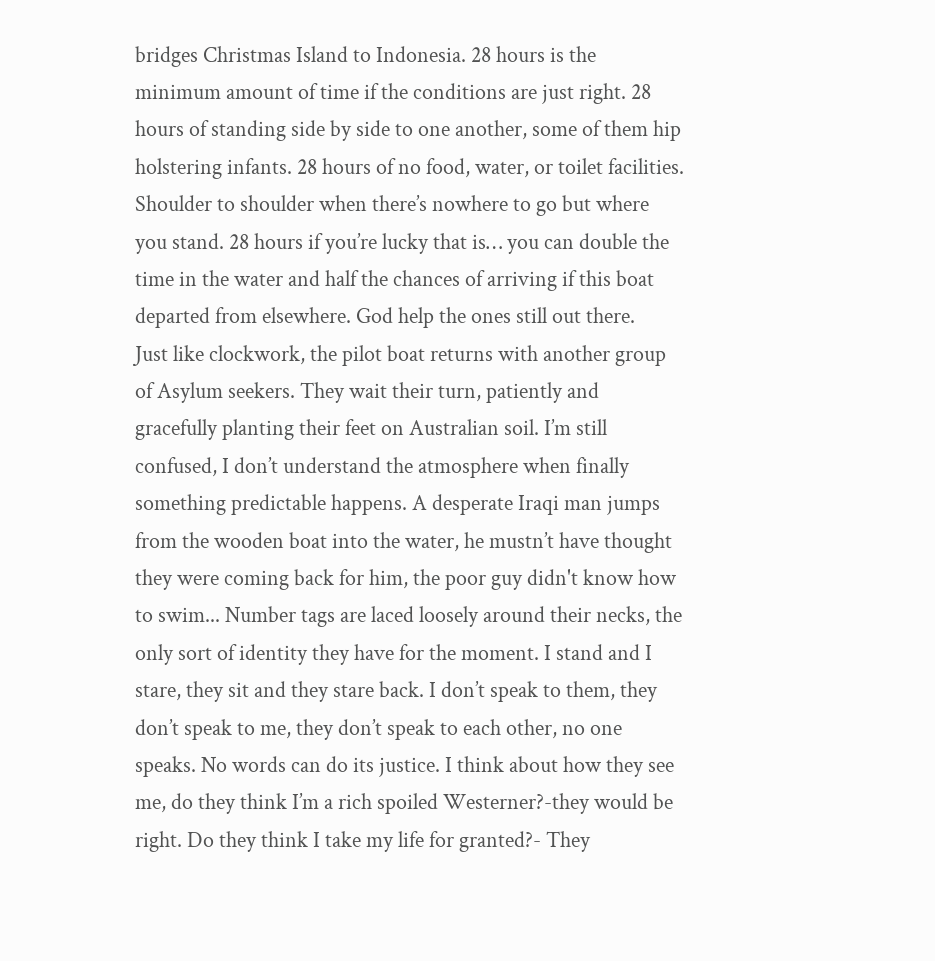bridges Christmas Island to Indonesia. 28 hours is the minimum amount of time if the conditions are just right. 28 hours of standing side by side to one another, some of them hip holstering infants. 28 hours of no food, water, or toilet facilities. Shoulder to shoulder when there’s nowhere to go but where you stand. 28 hours if you’re lucky that is… you can double the time in the water and half the chances of arriving if this boat departed from elsewhere. God help the ones still out there.
Just like clockwork, the pilot boat returns with another group of Asylum seekers. They wait their turn, patiently and gracefully planting their feet on Australian soil. I’m still confused, I don’t understand the atmosphere when finally something predictable happens. A desperate Iraqi man jumps from the wooden boat into the water, he mustn’t have thought they were coming back for him, the poor guy didn't know how to swim... Number tags are laced loosely around their necks, the only sort of identity they have for the moment. I stand and I stare, they sit and they stare back. I don’t speak to them, they don’t speak to me, they don’t speak to each other, no one speaks. No words can do its justice. I think about how they see me, do they think I’m a rich spoiled Westerner?-they would be right. Do they think I take my life for granted?- They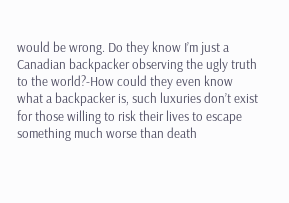would be wrong. Do they know I’m just a Canadian backpacker observing the ugly truth to the world?-How could they even know what a backpacker is, such luxuries don’t exist for those willing to risk their lives to escape something much worse than death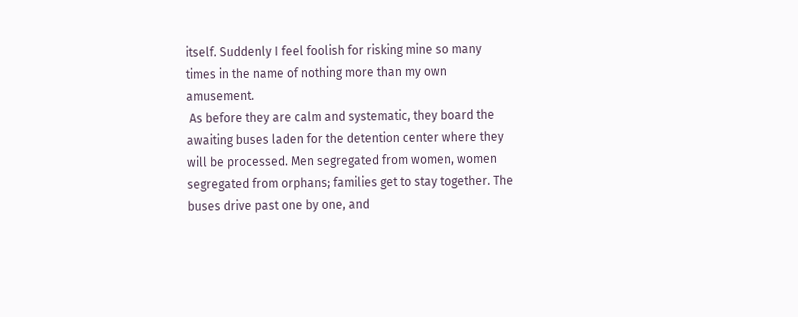itself. Suddenly I feel foolish for risking mine so many times in the name of nothing more than my own amusement.
 As before they are calm and systematic, they board the awaiting buses laden for the detention center where they will be processed. Men segregated from women, women segregated from orphans; families get to stay together. The buses drive past one by one, and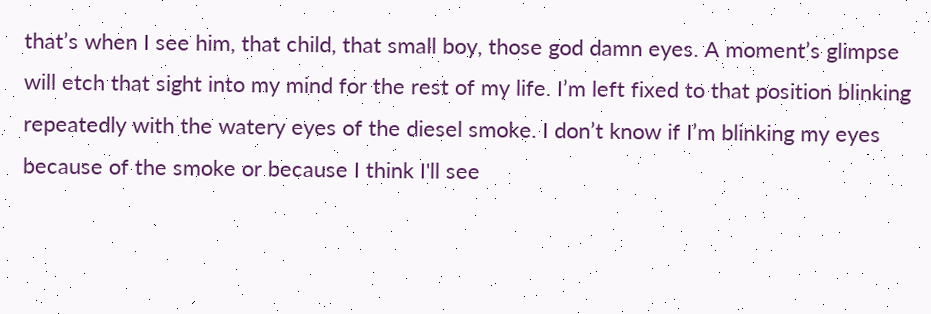that’s when I see him, that child, that small boy, those god damn eyes. A moment’s glimpse will etch that sight into my mind for the rest of my life. I’m left fixed to that position blinking repeatedly with the watery eyes of the diesel smoke. I don’t know if I’m blinking my eyes because of the smoke or because I think I'll see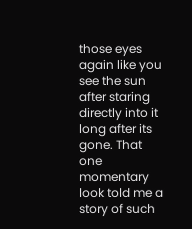those eyes again like you see the sun after staring directly into it long after its gone. That one momentary look told me a story of such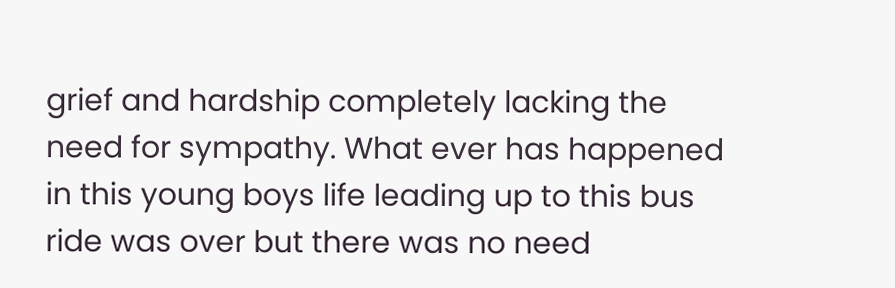grief and hardship completely lacking the need for sympathy. What ever has happened in this young boys life leading up to this bus ride was over but there was no need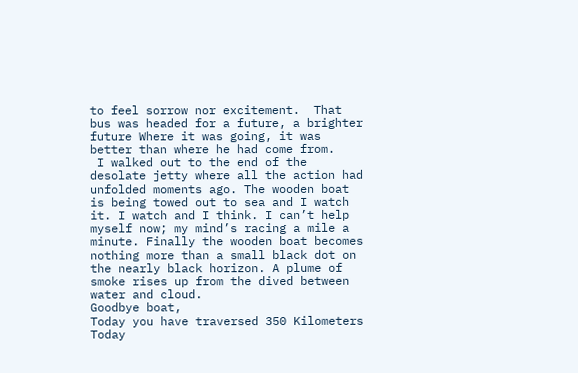to feel sorrow nor excitement.  That bus was headed for a future, a brighter future Where it was going, it was better than where he had come from.
 I walked out to the end of the desolate jetty where all the action had unfolded moments ago. The wooden boat is being towed out to sea and I watch it. I watch and I think. I can’t help myself now; my mind’s racing a mile a minute. Finally the wooden boat becomes nothing more than a small black dot on the nearly black horizon. A plume of smoke rises up from the dived between water and cloud.
Goodbye boat,
Today you have traversed 350 Kilometers
Today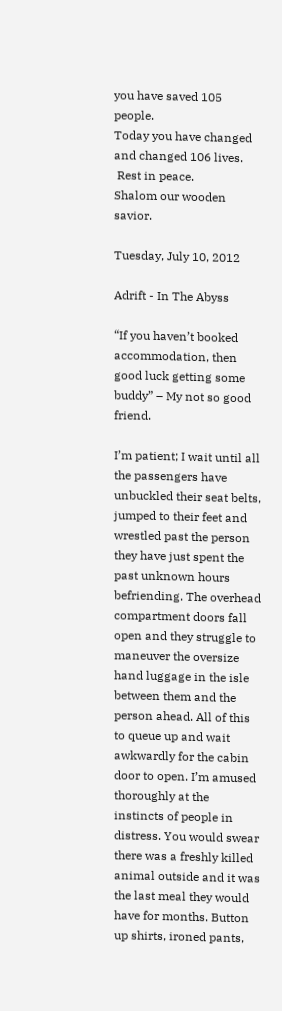you have saved 105 people.
Today you have changed and changed 106 lives.
 Rest in peace.
Shalom our wooden savior.

Tuesday, July 10, 2012

Adrift - In The Abyss

“If you haven’t booked accommodation, then good luck getting some buddy” – My not so good friend.

I’m patient; I wait until all the passengers have unbuckled their seat belts, jumped to their feet and wrestled past the person they have just spent the past unknown hours befriending. The overhead compartment doors fall open and they struggle to maneuver the oversize hand luggage in the isle between them and the person ahead. All of this to queue up and wait awkwardly for the cabin door to open. I’m amused thoroughly at the instincts of people in distress. You would swear there was a freshly killed animal outside and it was the last meal they would have for months. Button up shirts, ironed pants,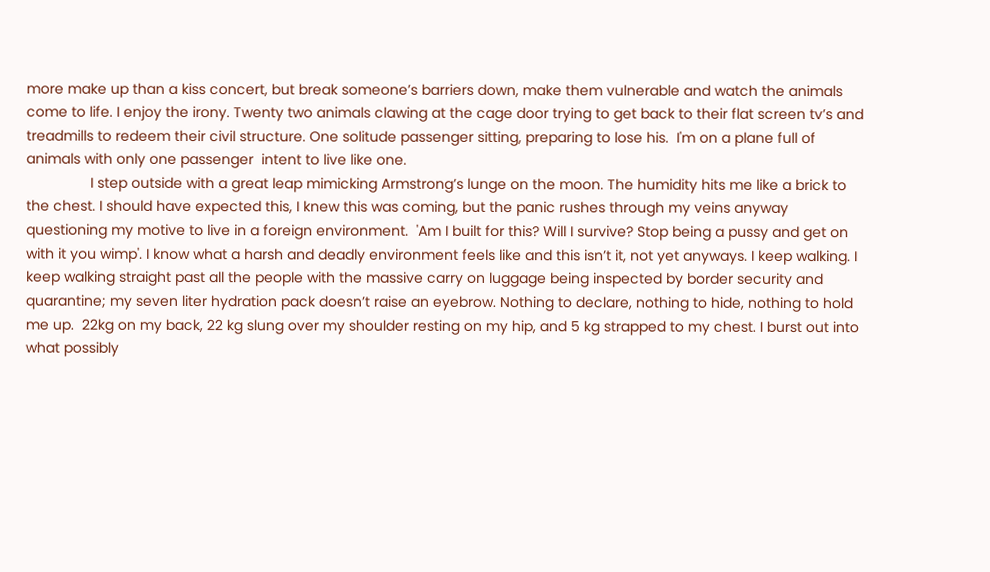more make up than a kiss concert, but break someone’s barriers down, make them vulnerable and watch the animals come to life. I enjoy the irony. Twenty two animals clawing at the cage door trying to get back to their flat screen tv’s and treadmills to redeem their civil structure. One solitude passenger sitting, preparing to lose his.  I'm on a plane full of animals with only one passenger  intent to live like one.
                I step outside with a great leap mimicking Armstrong’s lunge on the moon. The humidity hits me like a brick to the chest. I should have expected this, I knew this was coming, but the panic rushes through my veins anyway questioning my motive to live in a foreign environment.  'Am I built for this? Will I survive? Stop being a pussy and get on with it you wimp'. I know what a harsh and deadly environment feels like and this isn’t it, not yet anyways. I keep walking. I keep walking straight past all the people with the massive carry on luggage being inspected by border security and quarantine; my seven liter hydration pack doesn’t raise an eyebrow. Nothing to declare, nothing to hide, nothing to hold me up.  22kg on my back, 22 kg slung over my shoulder resting on my hip, and 5 kg strapped to my chest. I burst out into what possibly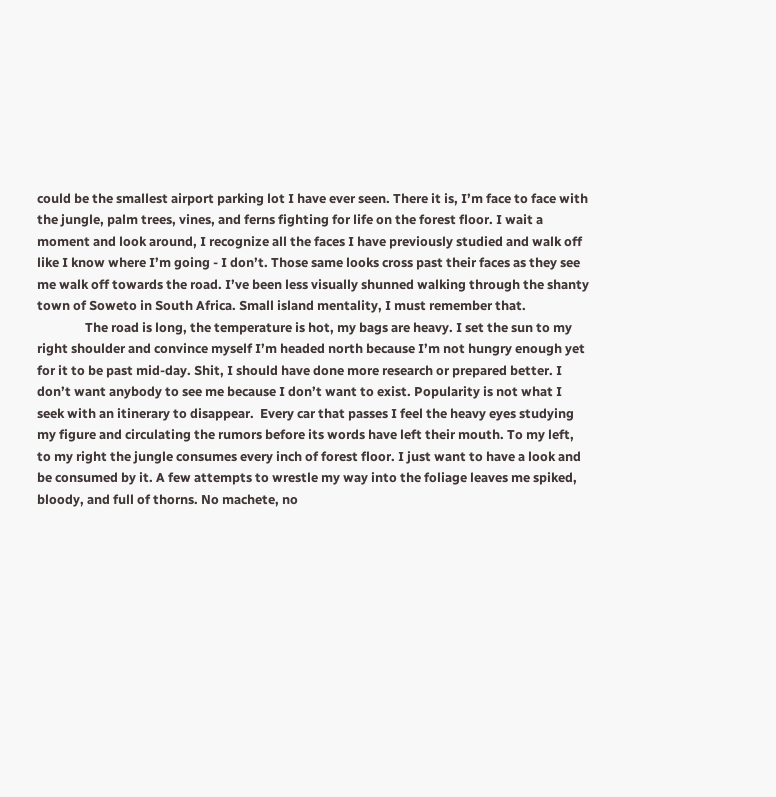could be the smallest airport parking lot I have ever seen. There it is, I’m face to face with the jungle, palm trees, vines, and ferns fighting for life on the forest floor. I wait a moment and look around, I recognize all the faces I have previously studied and walk off like I know where I’m going - I don’t. Those same looks cross past their faces as they see me walk off towards the road. I’ve been less visually shunned walking through the shanty town of Soweto in South Africa. Small island mentality, I must remember that.
                The road is long, the temperature is hot, my bags are heavy. I set the sun to my right shoulder and convince myself I’m headed north because I’m not hungry enough yet for it to be past mid-day. Shit, I should have done more research or prepared better. I don’t want anybody to see me because I don’t want to exist. Popularity is not what I seek with an itinerary to disappear.  Every car that passes I feel the heavy eyes studying my figure and circulating the rumors before its words have left their mouth. To my left, to my right the jungle consumes every inch of forest floor. I just want to have a look and be consumed by it. A few attempts to wrestle my way into the foliage leaves me spiked, bloody, and full of thorns. No machete, no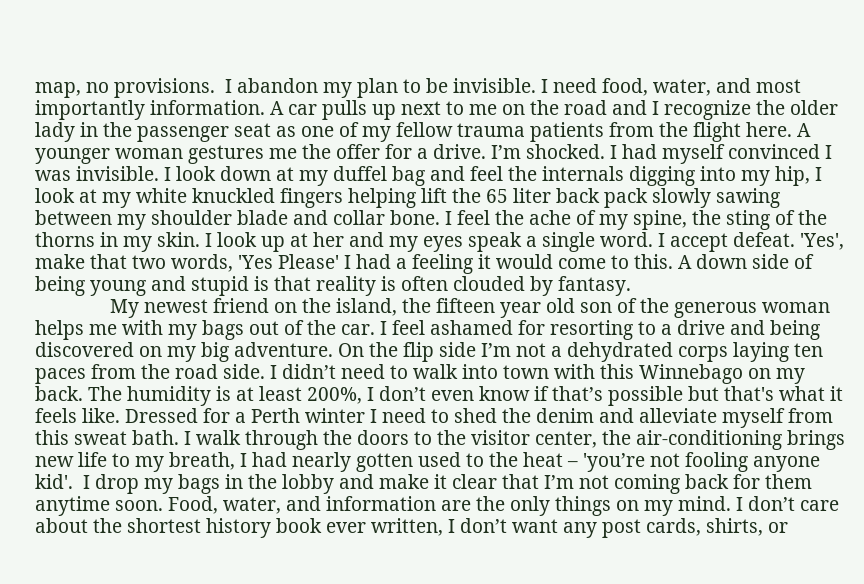map, no provisions.  I abandon my plan to be invisible. I need food, water, and most importantly information. A car pulls up next to me on the road and I recognize the older lady in the passenger seat as one of my fellow trauma patients from the flight here. A younger woman gestures me the offer for a drive. I’m shocked. I had myself convinced I was invisible. I look down at my duffel bag and feel the internals digging into my hip, I look at my white knuckled fingers helping lift the 65 liter back pack slowly sawing between my shoulder blade and collar bone. I feel the ache of my spine, the sting of the thorns in my skin. I look up at her and my eyes speak a single word. I accept defeat. 'Yes', make that two words, 'Yes Please' I had a feeling it would come to this. A down side of being young and stupid is that reality is often clouded by fantasy.
               My newest friend on the island, the fifteen year old son of the generous woman helps me with my bags out of the car. I feel ashamed for resorting to a drive and being discovered on my big adventure. On the flip side I’m not a dehydrated corps laying ten paces from the road side. I didn’t need to walk into town with this Winnebago on my back. The humidity is at least 200%, I don’t even know if that’s possible but that's what it feels like. Dressed for a Perth winter I need to shed the denim and alleviate myself from this sweat bath. I walk through the doors to the visitor center, the air-conditioning brings new life to my breath, I had nearly gotten used to the heat – 'you’re not fooling anyone kid'.  I drop my bags in the lobby and make it clear that I’m not coming back for them anytime soon. Food, water, and information are the only things on my mind. I don’t care about the shortest history book ever written, I don’t want any post cards, shirts, or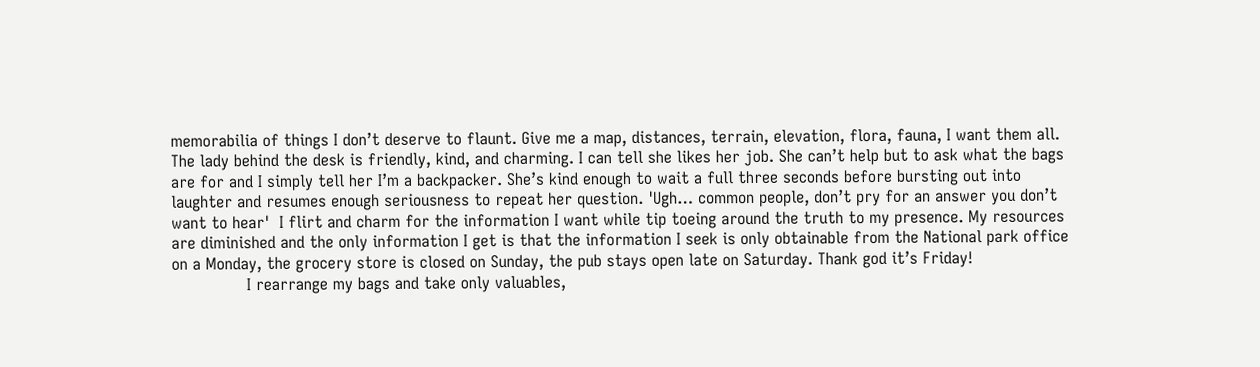memorabilia of things I don’t deserve to flaunt. Give me a map, distances, terrain, elevation, flora, fauna, I want them all. The lady behind the desk is friendly, kind, and charming. I can tell she likes her job. She can’t help but to ask what the bags are for and I simply tell her I’m a backpacker. She’s kind enough to wait a full three seconds before bursting out into laughter and resumes enough seriousness to repeat her question. 'Ugh… common people, don’t pry for an answer you don’t want to hear'  I flirt and charm for the information I want while tip toeing around the truth to my presence. My resources are diminished and the only information I get is that the information I seek is only obtainable from the National park office on a Monday, the grocery store is closed on Sunday, the pub stays open late on Saturday. Thank god it’s Friday!
               I rearrange my bags and take only valuables,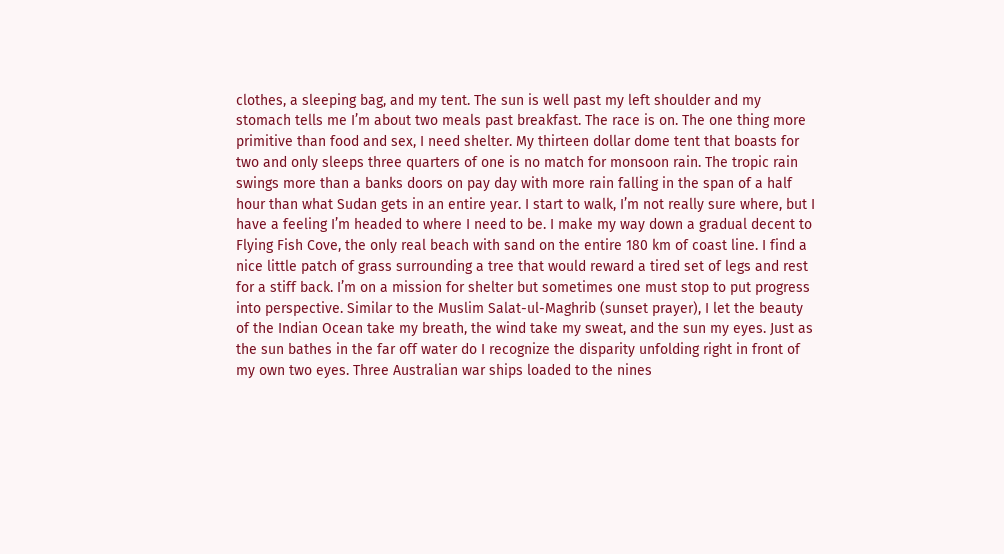clothes, a sleeping bag, and my tent. The sun is well past my left shoulder and my stomach tells me I’m about two meals past breakfast. The race is on. The one thing more primitive than food and sex, I need shelter. My thirteen dollar dome tent that boasts for two and only sleeps three quarters of one is no match for monsoon rain. The tropic rain swings more than a banks doors on pay day with more rain falling in the span of a half hour than what Sudan gets in an entire year. I start to walk, I’m not really sure where, but I have a feeling I’m headed to where I need to be. I make my way down a gradual decent to Flying Fish Cove, the only real beach with sand on the entire 180 km of coast line. I find a nice little patch of grass surrounding a tree that would reward a tired set of legs and rest for a stiff back. I’m on a mission for shelter but sometimes one must stop to put progress into perspective. Similar to the Muslim Salat-ul-Maghrib (sunset prayer), I let the beauty of the Indian Ocean take my breath, the wind take my sweat, and the sun my eyes. Just as the sun bathes in the far off water do I recognize the disparity unfolding right in front of my own two eyes. Three Australian war ships loaded to the nines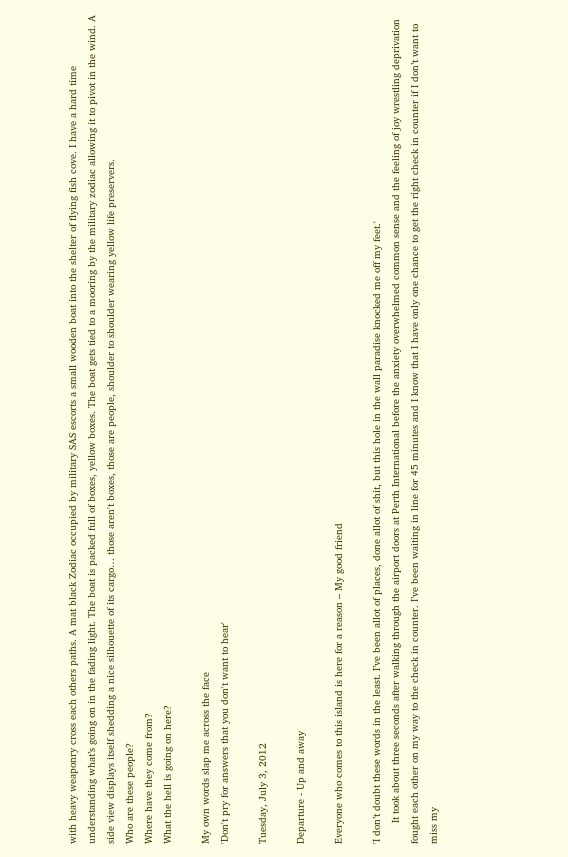with heavy weaponry cross each others paths. A mat black Zodiac occupied by military SAS escorts a small wooden boat into the shelter of flying fish cove. I have a hard time understanding what’s going on in the fading light. The boat is packed full of boxes, yellow boxes. The boat gets tied to a mooring by the military zodiac allowing it to pivot in the wind. A side view displays itself shedding a nice silhouette of its cargo… those aren't boxes, those are people, shoulder to shoulder wearing yellow life preservers.
Who are these people?
Where have they come from?
What the hell is going on here?

My own words slap me across the face
'Don't pry for answers that you don't want to hear'

Tuesday, July 3, 2012

Departure - Up and away

Everyone who comes to this island is here for a reason – My good friend

'I don’t doubt these words in the least. I’ve been allot of places, done allot of shit, but this hole in the wall paradise knocked me off my feet.'
       It took about three seconds after walking through the airport doors at Perth International before the anxiety overwhelmed common sense and the feeling of joy wrestling deprivation fought each other on my way to the check in counter. I’ve been waiting in line for 45 minutes and I know that I have only one chance to get the right check in counter if I don’t want to miss my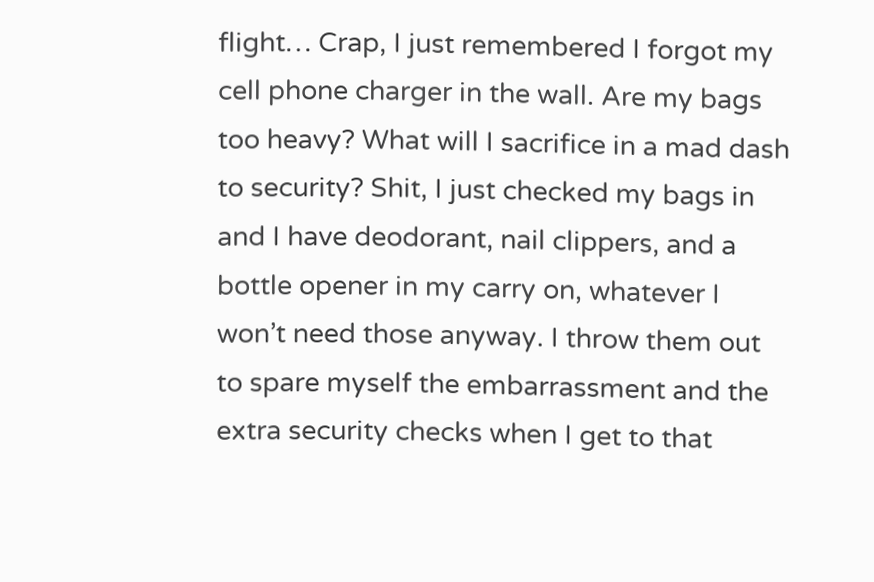flight… Crap, I just remembered I forgot my cell phone charger in the wall. Are my bags too heavy? What will I sacrifice in a mad dash to security? Shit, I just checked my bags in and I have deodorant, nail clippers, and a bottle opener in my carry on, whatever I won’t need those anyway. I throw them out to spare myself the embarrassment and the extra security checks when I get to that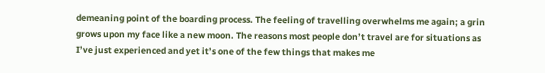demeaning point of the boarding process. The feeling of travelling overwhelms me again; a grin grows upon my face like a new moon. The reasons most people don’t travel are for situations as I’ve just experienced and yet it’s one of the few things that makes me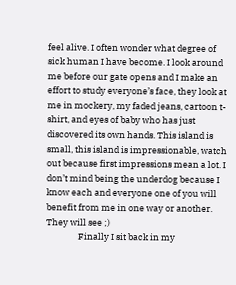feel alive. I often wonder what degree of sick human I have become. I look around me before our gate opens and I make an effort to study everyone’s face, they look at me in mockery, my faded jeans, cartoon t-shirt, and eyes of baby who has just discovered its own hands. This island is small, this island is impressionable, watch out because first impressions mean a lot. I don’t mind being the underdog because I know each and everyone one of you will benefit from me in one way or another. They will see ;)
                Finally I sit back in my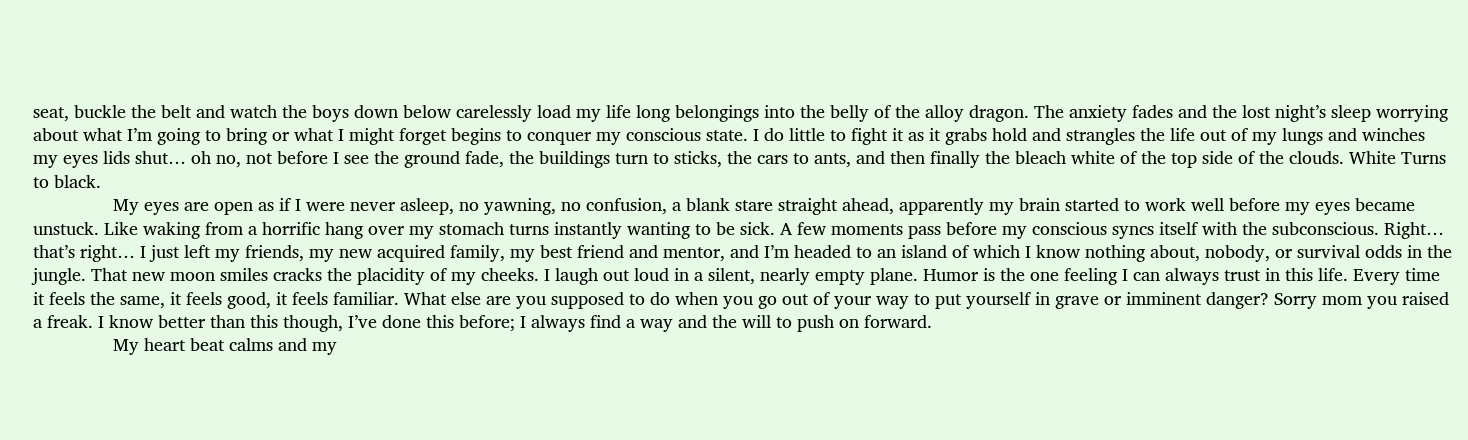seat, buckle the belt and watch the boys down below carelessly load my life long belongings into the belly of the alloy dragon. The anxiety fades and the lost night’s sleep worrying about what I’m going to bring or what I might forget begins to conquer my conscious state. I do little to fight it as it grabs hold and strangles the life out of my lungs and winches my eyes lids shut… oh no, not before I see the ground fade, the buildings turn to sticks, the cars to ants, and then finally the bleach white of the top side of the clouds. White Turns to black.
                My eyes are open as if I were never asleep, no yawning, no confusion, a blank stare straight ahead, apparently my brain started to work well before my eyes became unstuck. Like waking from a horrific hang over my stomach turns instantly wanting to be sick. A few moments pass before my conscious syncs itself with the subconscious. Right… that’s right… I just left my friends, my new acquired family, my best friend and mentor, and I’m headed to an island of which I know nothing about, nobody, or survival odds in the jungle. That new moon smiles cracks the placidity of my cheeks. I laugh out loud in a silent, nearly empty plane. Humor is the one feeling I can always trust in this life. Every time it feels the same, it feels good, it feels familiar. What else are you supposed to do when you go out of your way to put yourself in grave or imminent danger? Sorry mom you raised a freak. I know better than this though, I’ve done this before; I always find a way and the will to push on forward.
                My heart beat calms and my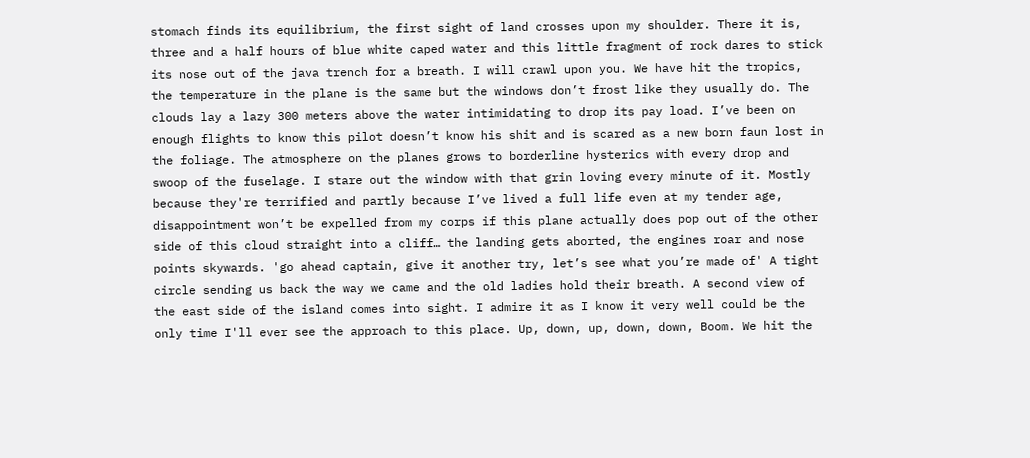stomach finds its equilibrium, the first sight of land crosses upon my shoulder. There it is, three and a half hours of blue white caped water and this little fragment of rock dares to stick its nose out of the java trench for a breath. I will crawl upon you. We have hit the tropics, the temperature in the plane is the same but the windows don’t frost like they usually do. The clouds lay a lazy 300 meters above the water intimidating to drop its pay load. I’ve been on enough flights to know this pilot doesn’t know his shit and is scared as a new born faun lost in the foliage. The atmosphere on the planes grows to borderline hysterics with every drop and swoop of the fuselage. I stare out the window with that grin loving every minute of it. Mostly because they're terrified and partly because I’ve lived a full life even at my tender age, disappointment won’t be expelled from my corps if this plane actually does pop out of the other side of this cloud straight into a cliff… the landing gets aborted, the engines roar and nose points skywards. 'go ahead captain, give it another try, let’s see what you’re made of' A tight circle sending us back the way we came and the old ladies hold their breath. A second view of the east side of the island comes into sight. I admire it as I know it very well could be the only time I'll ever see the approach to this place. Up, down, up, down, down, Boom. We hit the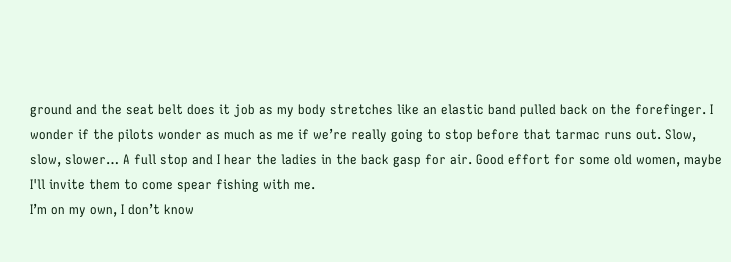ground and the seat belt does it job as my body stretches like an elastic band pulled back on the forefinger. I wonder if the pilots wonder as much as me if we’re really going to stop before that tarmac runs out. Slow, slow, slower… A full stop and I hear the ladies in the back gasp for air. Good effort for some old women, maybe I'll invite them to come spear fishing with me.
I’m on my own, I don’t know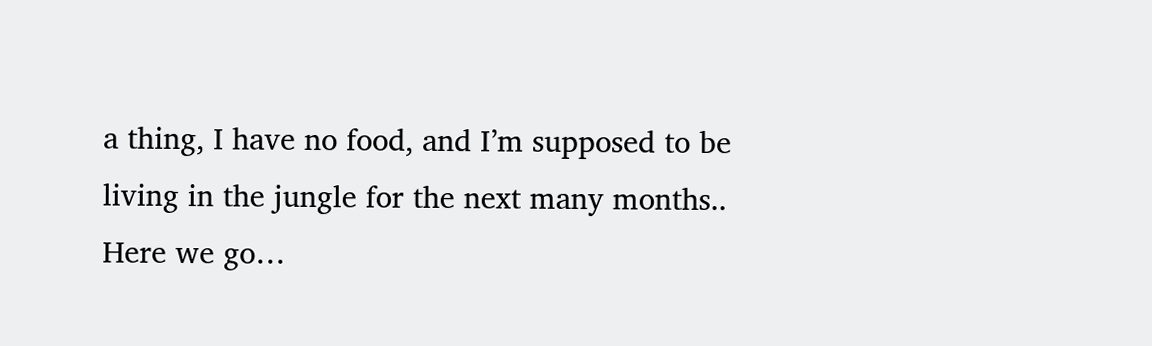a thing, I have no food, and I’m supposed to be living in the jungle for the next many months..
Here we go…